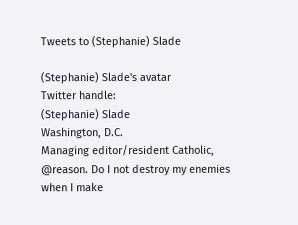Tweets to (Stephanie) Slade

(Stephanie) Slade's avatar
Twitter handle:
(Stephanie) Slade
Washington, D.C.
Managing editor/resident Catholic, @reason. Do I not destroy my enemies when I make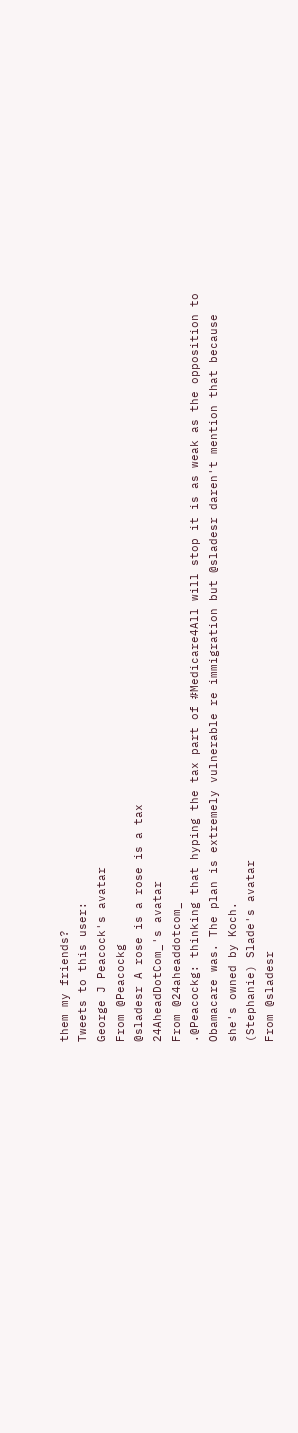them my friends?
Tweets to this user:
George J Peacock's avatar
From @Peacockg
@sladesr A rose is a rose is a tax
24AheadDotCom_'s avatar
From @24aheaddotcom_
.@Peacockg: thinking that hyping the tax part of #Medicare4All will stop it is as weak as the opposition to Obamacare was. The plan is extremely vulnerable re immigration but @sladesr daren't mention that because she's owned by Koch.
(Stephanie) Slade's avatar
From @sladesr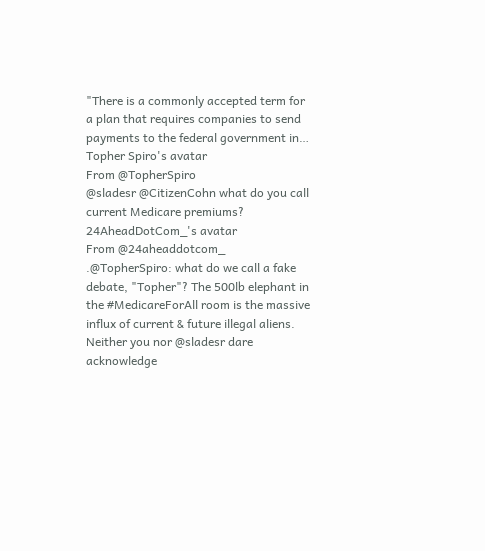"There is a commonly accepted term for a plan that requires companies to send payments to the federal government in…
Topher Spiro's avatar
From @TopherSpiro
@sladesr @CitizenCohn what do you call current Medicare premiums?
24AheadDotCom_'s avatar
From @24aheaddotcom_
.@TopherSpiro: what do we call a fake debate, "Topher"? The 500lb elephant in the #MedicareForAll room is the massive influx of current & future illegal aliens. Neither you nor @sladesr dare acknowledge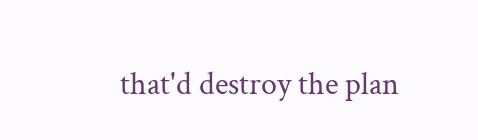that'd destroy the plan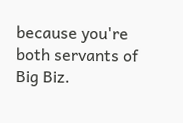because you're both servants of Big Biz.